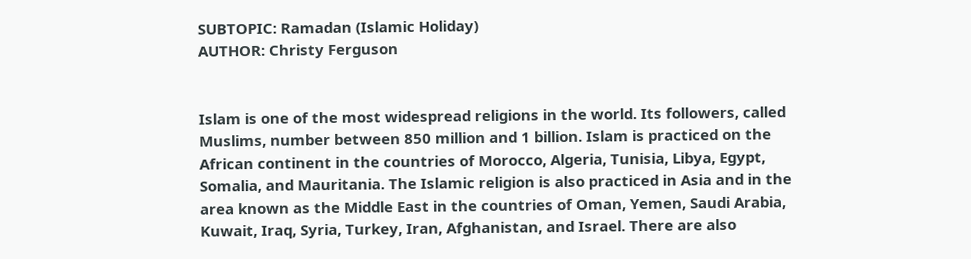SUBTOPIC: Ramadan (Islamic Holiday)
AUTHOR: Christy Ferguson


Islam is one of the most widespread religions in the world. Its followers, called Muslims, number between 850 million and 1 billion. Islam is practiced on the African continent in the countries of Morocco, Algeria, Tunisia, Libya, Egypt, Somalia, and Mauritania. The Islamic religion is also practiced in Asia and in the area known as the Middle East in the countries of Oman, Yemen, Saudi Arabia, Kuwait, Iraq, Syria, Turkey, Iran, Afghanistan, and Israel. There are also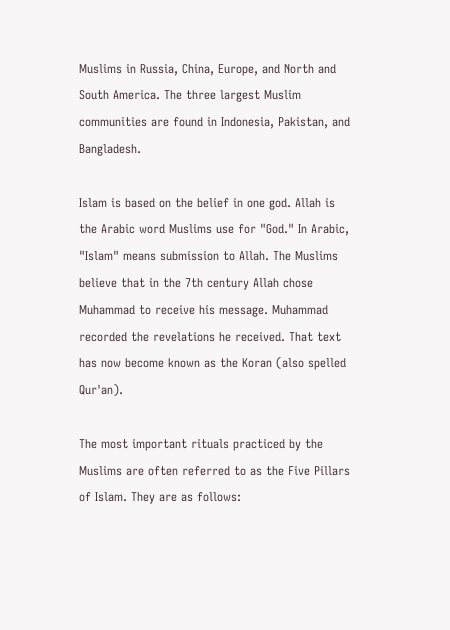Muslims in Russia, China, Europe, and North and South America. The three largest Muslim communities are found in Indonesia, Pakistan, and Bangladesh.

Islam is based on the belief in one god. Allah is the Arabic word Muslims use for "God." In Arabic, "Islam" means submission to Allah. The Muslims believe that in the 7th century Allah chose Muhammad to receive his message. Muhammad recorded the revelations he received. That text has now become known as the Koran (also spelled Qur'an).

The most important rituals practiced by the Muslims are often referred to as the Five Pillars of Islam. They are as follows: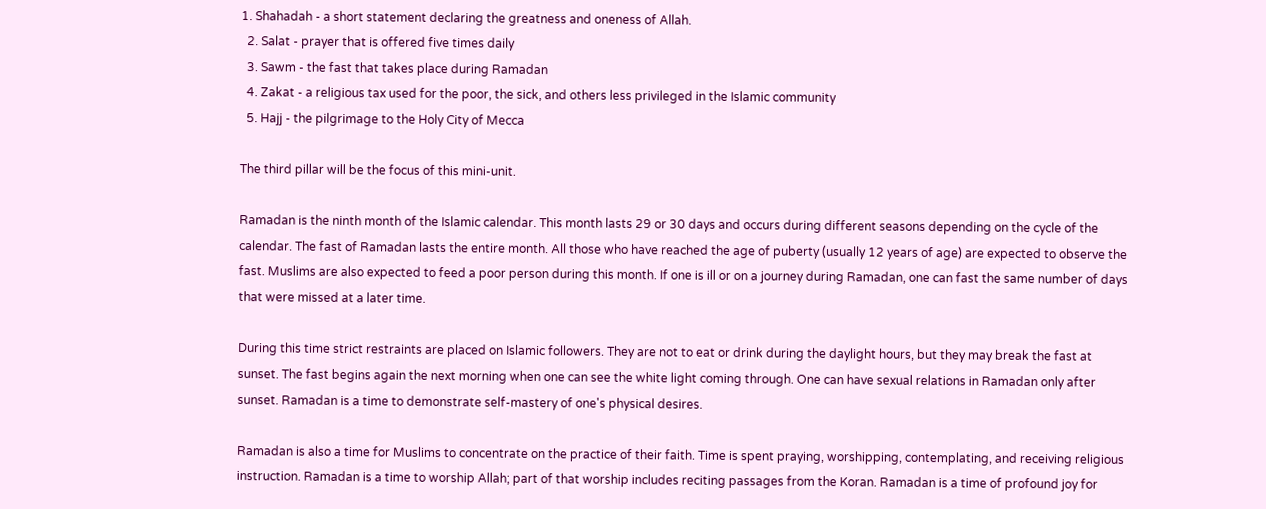1. Shahadah - a short statement declaring the greatness and oneness of Allah.
  2. Salat - prayer that is offered five times daily
  3. Sawm - the fast that takes place during Ramadan
  4. Zakat - a religious tax used for the poor, the sick, and others less privileged in the Islamic community
  5. Hajj - the pilgrimage to the Holy City of Mecca

The third pillar will be the focus of this mini-unit.

Ramadan is the ninth month of the Islamic calendar. This month lasts 29 or 30 days and occurs during different seasons depending on the cycle of the calendar. The fast of Ramadan lasts the entire month. All those who have reached the age of puberty (usually 12 years of age) are expected to observe the fast. Muslims are also expected to feed a poor person during this month. If one is ill or on a journey during Ramadan, one can fast the same number of days that were missed at a later time.

During this time strict restraints are placed on Islamic followers. They are not to eat or drink during the daylight hours, but they may break the fast at sunset. The fast begins again the next morning when one can see the white light coming through. One can have sexual relations in Ramadan only after sunset. Ramadan is a time to demonstrate self-mastery of one's physical desires.

Ramadan is also a time for Muslims to concentrate on the practice of their faith. Time is spent praying, worshipping, contemplating, and receiving religious instruction. Ramadan is a time to worship Allah; part of that worship includes reciting passages from the Koran. Ramadan is a time of profound joy for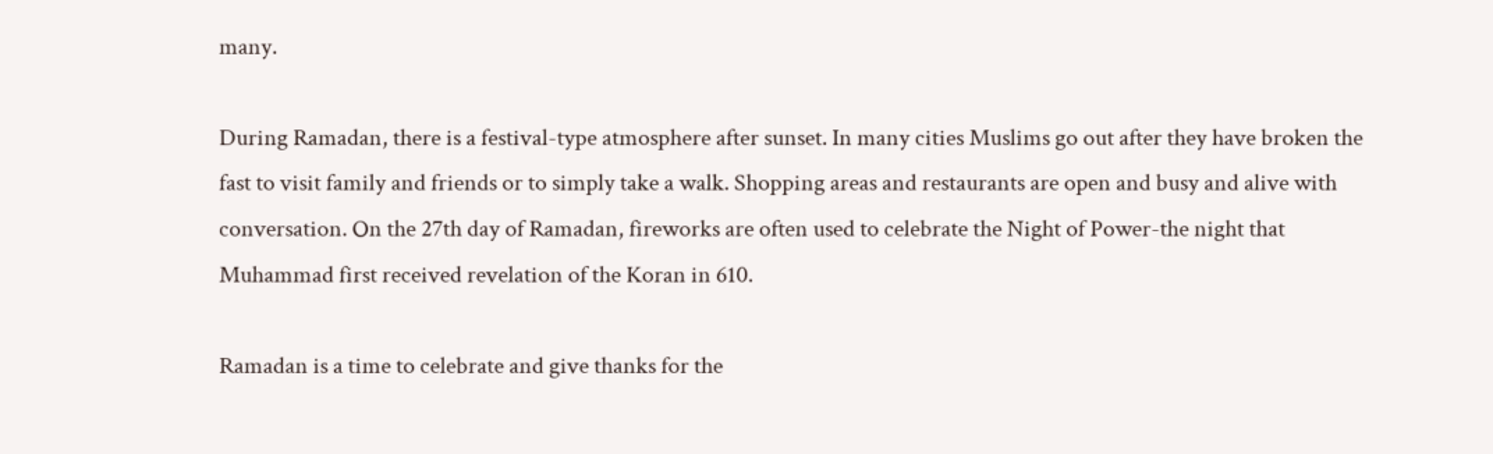many.

During Ramadan, there is a festival-type atmosphere after sunset. In many cities Muslims go out after they have broken the fast to visit family and friends or to simply take a walk. Shopping areas and restaurants are open and busy and alive with conversation. On the 27th day of Ramadan, fireworks are often used to celebrate the Night of Power-the night that Muhammad first received revelation of the Koran in 610.

Ramadan is a time to celebrate and give thanks for the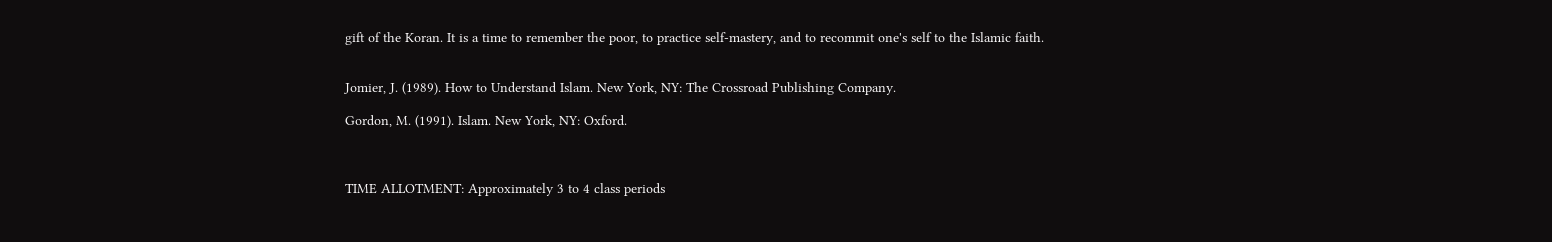gift of the Koran. It is a time to remember the poor, to practice self-mastery, and to recommit one's self to the Islamic faith.


Jomier, J. (1989). How to Understand Islam. New York, NY: The Crossroad Publishing Company.

Gordon, M. (1991). Islam. New York, NY: Oxford.



TIME ALLOTMENT: Approximately 3 to 4 class periods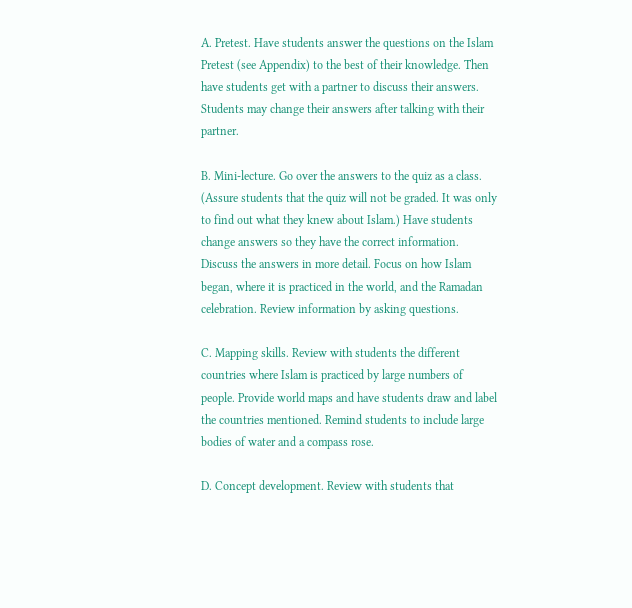A. Pretest. Have students answer the questions on the Islam Pretest (see Appendix) to the best of their knowledge. Then have students get with a partner to discuss their answers. Students may change their answers after talking with their partner.

B. Mini-lecture. Go over the answers to the quiz as a class. (Assure students that the quiz will not be graded. It was only to find out what they knew about Islam.) Have students change answers so they have the correct information. Discuss the answers in more detail. Focus on how Islam began, where it is practiced in the world, and the Ramadan celebration. Review information by asking questions.

C. Mapping skills. Review with students the different countries where Islam is practiced by large numbers of people. Provide world maps and have students draw and label the countries mentioned. Remind students to include large bodies of water and a compass rose.

D. Concept development. Review with students that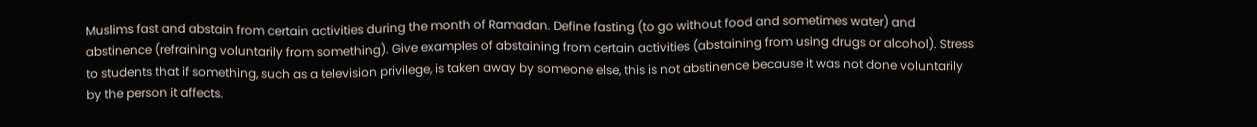Muslims fast and abstain from certain activities during the month of Ramadan. Define fasting (to go without food and sometimes water) and abstinence (refraining voluntarily from something). Give examples of abstaining from certain activities (abstaining from using drugs or alcohol). Stress to students that if something, such as a television privilege, is taken away by someone else, this is not abstinence because it was not done voluntarily by the person it affects.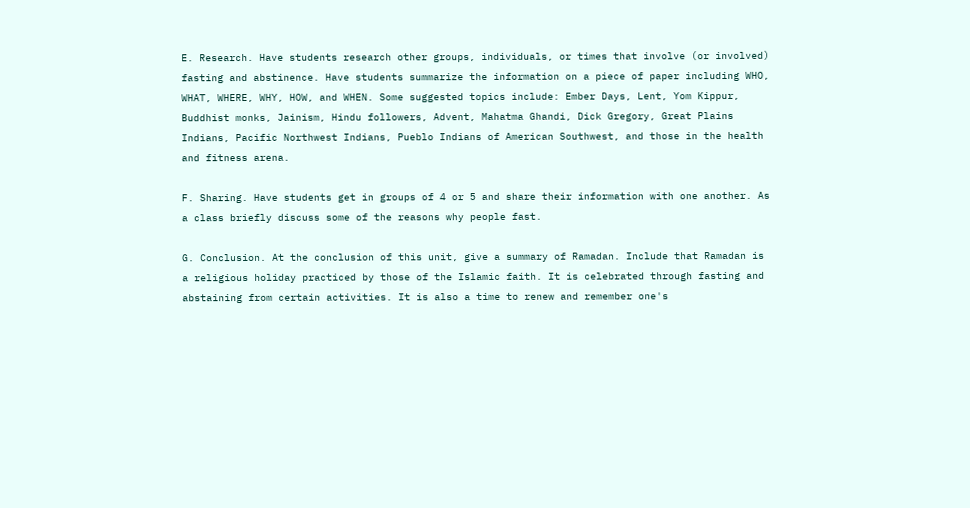E. Research. Have students research other groups, individuals, or times that involve (or involved) fasting and abstinence. Have students summarize the information on a piece of paper including WHO, WHAT, WHERE, WHY, HOW, and WHEN. Some suggested topics include: Ember Days, Lent, Yom Kippur, Buddhist monks, Jainism, Hindu followers, Advent, Mahatma Ghandi, Dick Gregory, Great Plains Indians, Pacific Northwest Indians, Pueblo Indians of American Southwest, and those in the health and fitness arena.

F. Sharing. Have students get in groups of 4 or 5 and share their information with one another. As a class briefly discuss some of the reasons why people fast.

G. Conclusion. At the conclusion of this unit, give a summary of Ramadan. Include that Ramadan is a religious holiday practiced by those of the Islamic faith. It is celebrated through fasting and abstaining from certain activities. It is also a time to renew and remember one's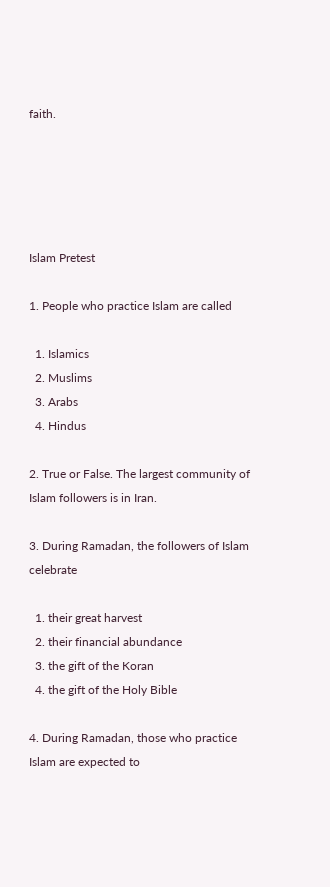faith.





Islam Pretest

1. People who practice Islam are called

  1. Islamics
  2. Muslims
  3. Arabs
  4. Hindus

2. True or False. The largest community of Islam followers is in Iran.

3. During Ramadan, the followers of Islam celebrate

  1. their great harvest
  2. their financial abundance
  3. the gift of the Koran
  4. the gift of the Holy Bible

4. During Ramadan, those who practice Islam are expected to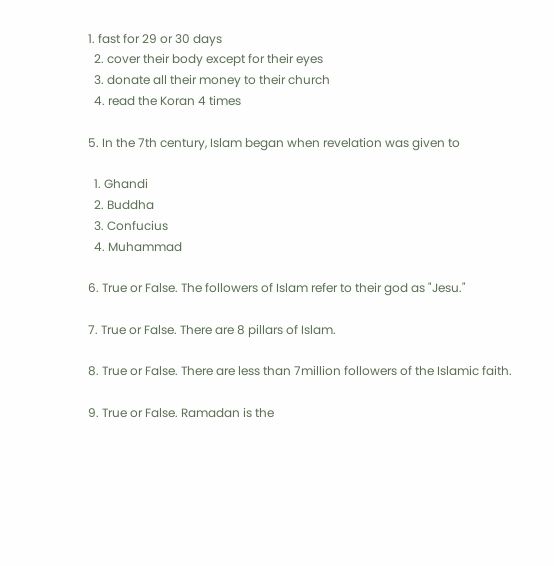1. fast for 29 or 30 days
  2. cover their body except for their eyes
  3. donate all their money to their church
  4. read the Koran 4 times

5. In the 7th century, Islam began when revelation was given to

  1. Ghandi
  2. Buddha
  3. Confucius
  4. Muhammad

6. True or False. The followers of Islam refer to their god as "Jesu."

7. True or False. There are 8 pillars of Islam.

8. True or False. There are less than 7million followers of the Islamic faith.

9. True or False. Ramadan is the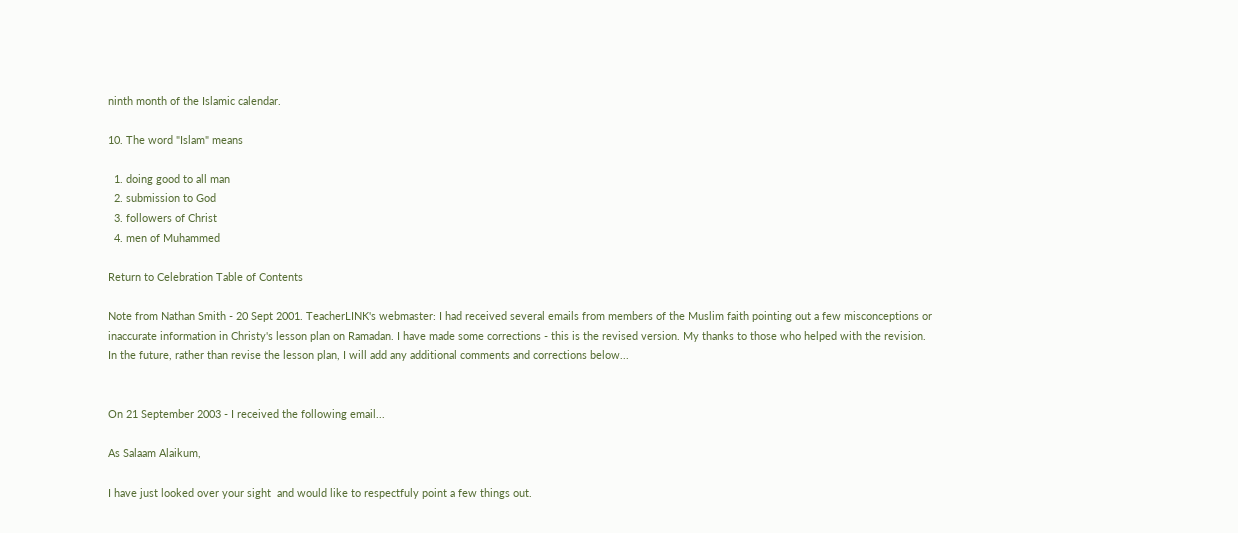ninth month of the Islamic calendar.

10. The word "Islam" means

  1. doing good to all man
  2. submission to God
  3. followers of Christ
  4. men of Muhammed

Return to Celebration Table of Contents

Note from Nathan Smith - 20 Sept 2001. TeacherLINK's webmaster: I had received several emails from members of the Muslim faith pointing out a few misconceptions or inaccurate information in Christy's lesson plan on Ramadan. I have made some corrections - this is the revised version. My thanks to those who helped with the revision. In the future, rather than revise the lesson plan, I will add any additional comments and corrections below...


On 21 September 2003 - I received the following email...

As Salaam Alaikum,

I have just looked over your sight  and would like to respectfuly point a few things out.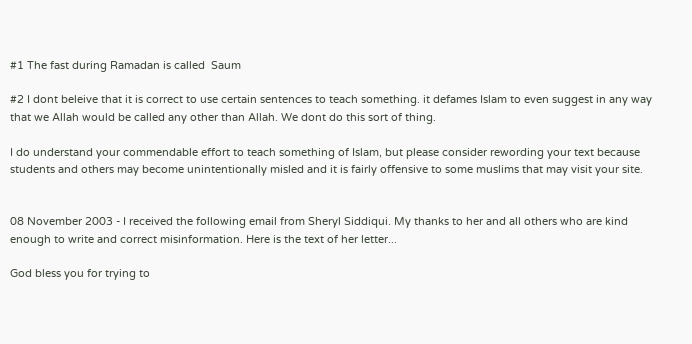#1 The fast during Ramadan is called  Saum

#2 I dont beleive that it is correct to use certain sentences to teach something. it defames Islam to even suggest in any way that we Allah would be called any other than Allah. We dont do this sort of thing.

I do understand your commendable effort to teach something of Islam, but please consider rewording your text because students and others may become unintentionally misled and it is fairly offensive to some muslims that may visit your site.


08 November 2003 - I received the following email from Sheryl Siddiqui. My thanks to her and all others who are kind enough to write and correct misinformation. Here is the text of her letter...

God bless you for trying to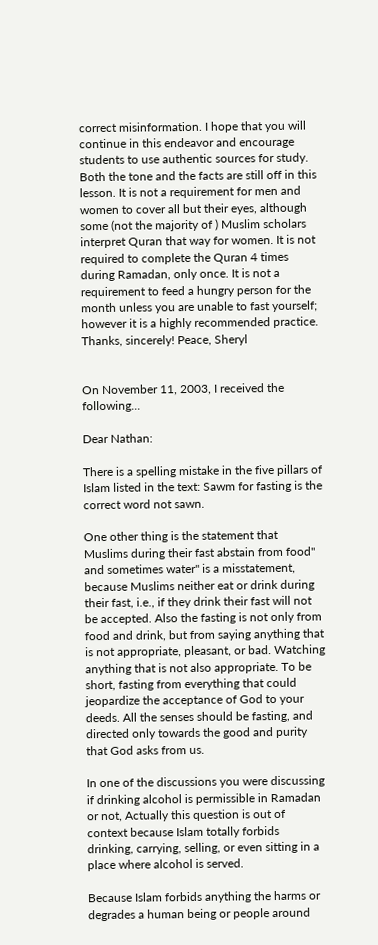correct misinformation. I hope that you will continue in this endeavor and encourage students to use authentic sources for study. Both the tone and the facts are still off in this lesson. It is not a requirement for men and women to cover all but their eyes, although some (not the majority of ) Muslim scholars interpret Quran that way for women. It is not required to complete the Quran 4 times during Ramadan, only once. It is not a requirement to feed a hungry person for the month unless you are unable to fast yourself; however it is a highly recommended practice. Thanks, sincerely! Peace, Sheryl


On November 11, 2003, I received the following...

Dear Nathan:

There is a spelling mistake in the five pillars of Islam listed in the text: Sawm for fasting is the correct word not sawn.

One other thing is the statement that Muslims during their fast abstain from food" and sometimes water" is a misstatement, because Muslims neither eat or drink during their fast, i.e., if they drink their fast will not be accepted. Also the fasting is not only from food and drink, but from saying anything that is not appropriate, pleasant, or bad. Watching anything that is not also appropriate. To be short, fasting from everything that could jeopardize the acceptance of God to your deeds. All the senses should be fasting, and directed only towards the good and purity that God asks from us.

In one of the discussions you were discussing if drinking alcohol is permissible in Ramadan or not, Actually this question is out of context because Islam totally forbids drinking, carrying, selling, or even sitting in a place where alcohol is served.

Because Islam forbids anything the harms or degrades a human being or people around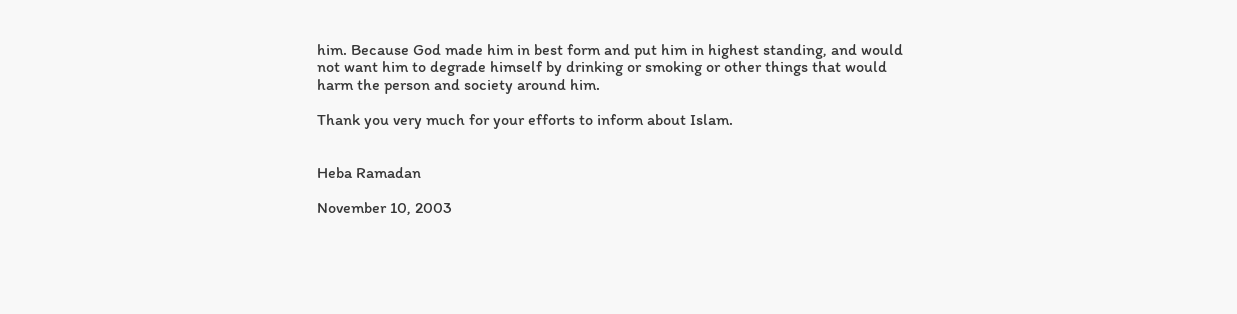him. Because God made him in best form and put him in highest standing, and would not want him to degrade himself by drinking or smoking or other things that would harm the person and society around him.

Thank you very much for your efforts to inform about Islam.


Heba Ramadan

November 10, 2003